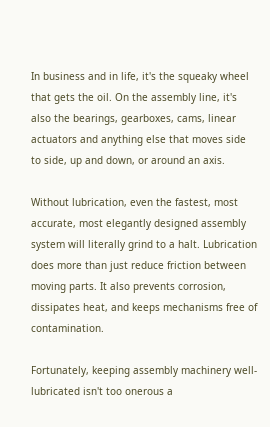In business and in life, it's the squeaky wheel that gets the oil. On the assembly line, it's also the bearings, gearboxes, cams, linear actuators and anything else that moves side to side, up and down, or around an axis.

Without lubrication, even the fastest, most accurate, most elegantly designed assembly system will literally grind to a halt. Lubrication does more than just reduce friction between moving parts. It also prevents corrosion, dissipates heat, and keeps mechanisms free of contamination.

Fortunately, keeping assembly machinery well-lubricated isn't too onerous a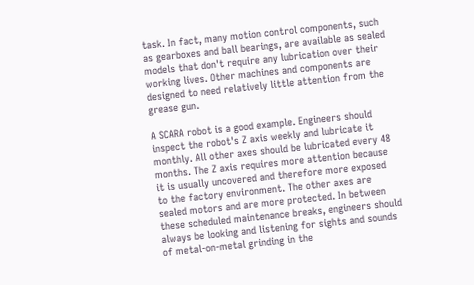task. In fact, many motion control components, such as gearboxes and ball bearings, are available as sealed models that don't require any lubrication over their working lives. Other machines and components are designed to need relatively little attention from the grease gun.

A SCARA robot is a good example. Engineers should inspect the robot's Z axis weekly and lubricate it monthly. All other axes should be lubricated every 48 months. The Z axis requires more attention because it is usually uncovered and therefore more exposed to the factory environment. The other axes are sealed motors and are more protected. In between these scheduled maintenance breaks, engineers should always be looking and listening for sights and sounds of metal-on-metal grinding in the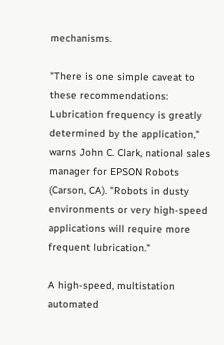mechanisms.

"There is one simple caveat to these recommendations: Lubrication frequency is greatly determined by the application," warns John C. Clark, national sales manager for EPSON Robots (Carson, CA). "Robots in dusty environments or very high-speed applications will require more frequent lubrication."

A high-speed, multistation automated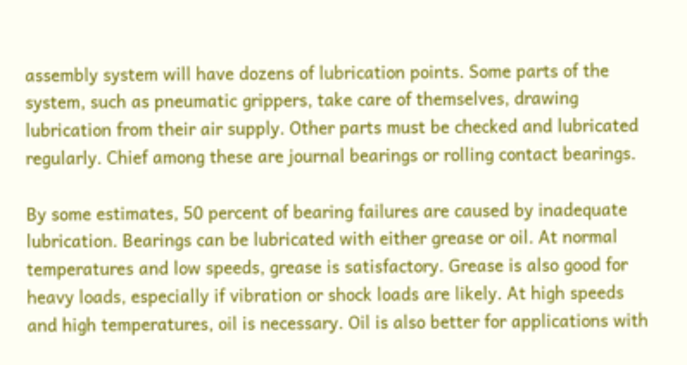assembly system will have dozens of lubrication points. Some parts of the system, such as pneumatic grippers, take care of themselves, drawing lubrication from their air supply. Other parts must be checked and lubricated regularly. Chief among these are journal bearings or rolling contact bearings.

By some estimates, 50 percent of bearing failures are caused by inadequate lubrication. Bearings can be lubricated with either grease or oil. At normal temperatures and low speeds, grease is satisfactory. Grease is also good for heavy loads, especially if vibration or shock loads are likely. At high speeds and high temperatures, oil is necessary. Oil is also better for applications with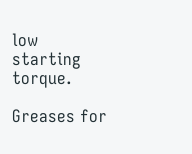low starting torque.

Greases for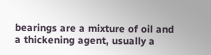bearings are a mixture of oil and a thickening agent, usually a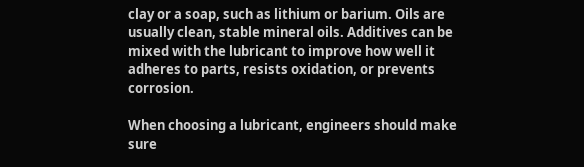clay or a soap, such as lithium or barium. Oils are usually clean, stable mineral oils. Additives can be mixed with the lubricant to improve how well it adheres to parts, resists oxidation, or prevents corrosion.

When choosing a lubricant, engineers should make sure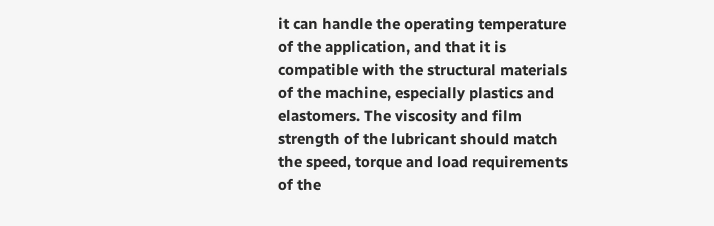it can handle the operating temperature of the application, and that it is compatible with the structural materials of the machine, especially plastics and elastomers. The viscosity and film strength of the lubricant should match the speed, torque and load requirements of the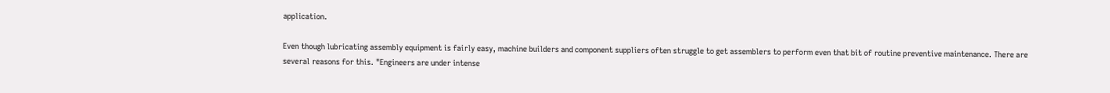application.

Even though lubricating assembly equipment is fairly easy, machine builders and component suppliers often struggle to get assemblers to perform even that bit of routine preventive maintenance. There are several reasons for this. "Engineers are under intense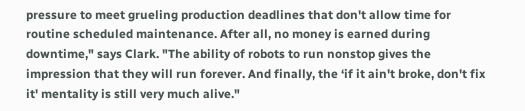pressure to meet grueling production deadlines that don't allow time for routine scheduled maintenance. After all, no money is earned during downtime," says Clark. "The ability of robots to run nonstop gives the impression that they will run forever. And finally, the ‘if it ain't broke, don't fix it' mentality is still very much alive."